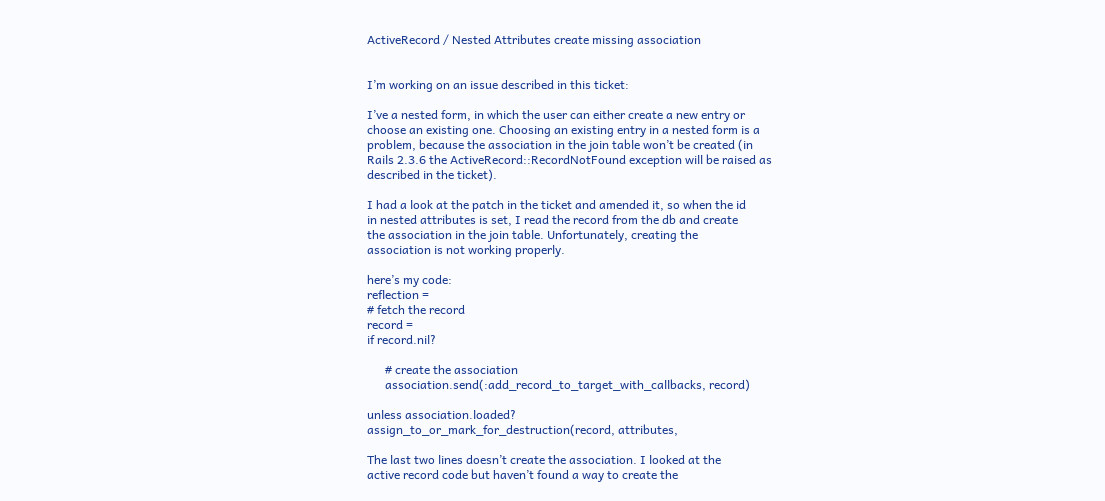ActiveRecord / Nested Attributes create missing association


I’m working on an issue described in this ticket:

I’ve a nested form, in which the user can either create a new entry or
choose an existing one. Choosing an existing entry in a nested form is a
problem, because the association in the join table won’t be created (in
Rails 2.3.6 the ActiveRecord::RecordNotFound exception will be raised as
described in the ticket).

I had a look at the patch in the ticket and amended it, so when the id
in nested attributes is set, I read the record from the db and create
the association in the join table. Unfortunately, creating the
association is not working properly.

here’s my code:
reflection =
# fetch the record
record =
if record.nil?

      # create the association
      association.send(:add_record_to_target_with_callbacks, record)

unless association.loaded?
assign_to_or_mark_for_destruction(record, attributes,

The last two lines doesn’t create the association. I looked at the
active record code but haven’t found a way to create the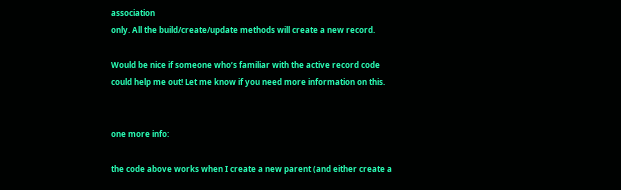association
only. All the build/create/update methods will create a new record.

Would be nice if someone who’s familiar with the active record code
could help me out! Let me know if you need more information on this.


one more info:

the code above works when I create a new parent (and either create a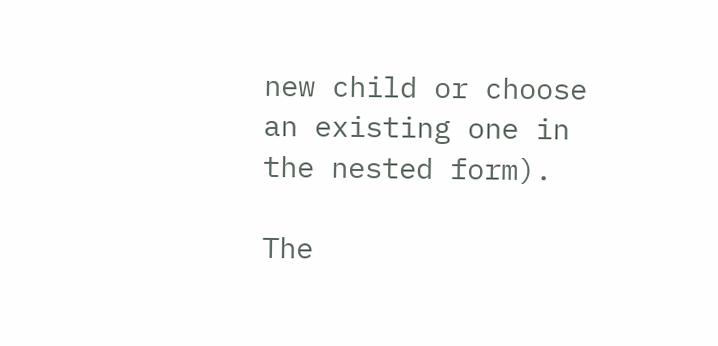new child or choose an existing one in the nested form).

The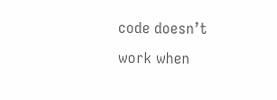code doesn’t work when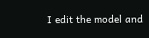I edit the model and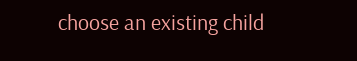choose an existing child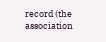record (the association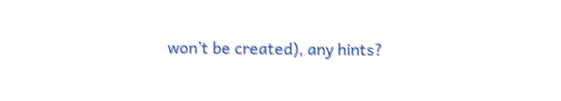won’t be created), any hints?